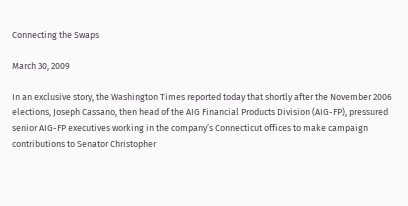Connecting the Swaps

March 30, 2009

In an exclusive story, the Washington Times reported today that shortly after the November 2006 elections, Joseph Cassano, then head of the AIG Financial Products Division (AIG-FP), pressured senior AIG-FP executives working in the company’s Connecticut offices to make campaign contributions to Senator Christopher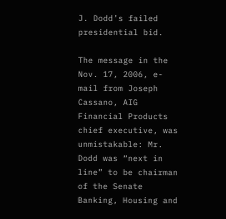J. Dodd’s failed presidential bid.

The message in the Nov. 17, 2006, e-mail from Joseph Cassano, AIG Financial Products chief executive, was unmistakable: Mr. Dodd was “next in line” to be chairman of the Senate Banking, Housing and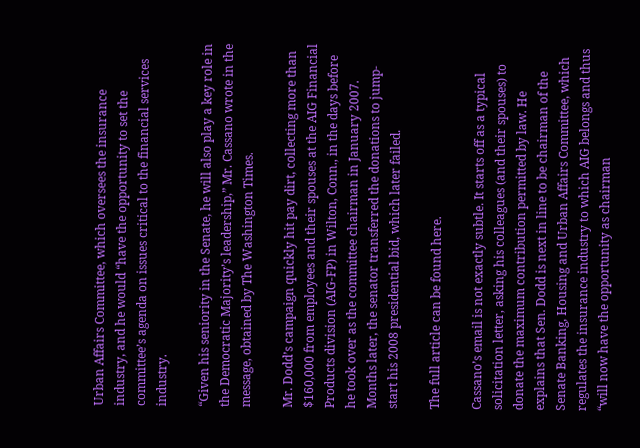Urban Affairs Committee, which oversees the insurance industry, and he would “have the opportunity to set the committee’s agenda on issues critical to the financial services industry.

“Given his seniority in the Senate, he will also play a key role in the Democratic Majority’s leadership,” Mr. Cassano wrote in the message, obtained by The Washington Times.

Mr. Dodd’s campaign quickly hit pay dirt, collecting more than $160,000 from employees and their spouses at the AIG Financial Products division (AIG-FP) in Wilton, Conn., in the days before he took over as the committee chairman in January 2007. Months later, the senator transferred the donations to jump-start his 2008 presidential bid, which later failed.

The full article can be found here.

Cassano’s email is not exactly subtle. It starts off as a typical solicitation letter, asking his colleagues (and their spouses) to donate the maximum contribution permitted by law. He explains that Sen. Dodd is next in line to be chairman of the Senate Banking, Housing and Urban Affairs Committee, which regulates the insurance industry to which AIG belongs and thus “will now have the opportunity as chairman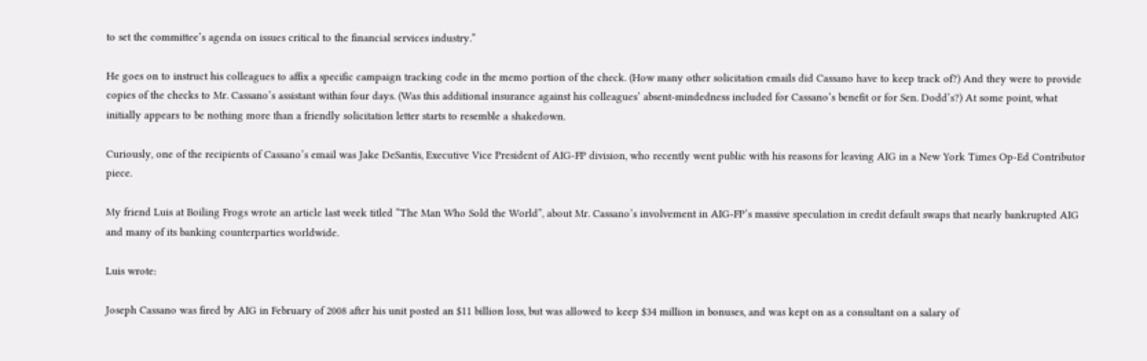to set the committee’s agenda on issues critical to the financial services industry.”

He goes on to instruct his colleagues to affix a specific campaign tracking code in the memo portion of the check. (How many other solicitation emails did Cassano have to keep track of?) And they were to provide copies of the checks to Mr. Cassano’s assistant within four days. (Was this additional insurance against his colleagues’ absent-mindedness included for Cassano’s benefit or for Sen. Dodd’s?) At some point, what initially appears to be nothing more than a friendly solicitation letter starts to resemble a shakedown.

Curiously, one of the recipients of Cassano’s email was Jake DeSantis, Executive Vice President of AIG-FP division, who recently went public with his reasons for leaving AIG in a New York Times Op-Ed Contributor piece.

My friend Luis at Boiling Frogs wrote an article last week titled “The Man Who Sold the World”, about Mr. Cassano’s involvement in AIG-FP’s massive speculation in credit default swaps that nearly bankrupted AIG and many of its banking counterparties worldwide.

Luis wrote:

Joseph Cassano was fired by AIG in February of 2008 after his unit posted an $11 billion loss, but was allowed to keep $34 million in bonuses, and was kept on as a consultant on a salary of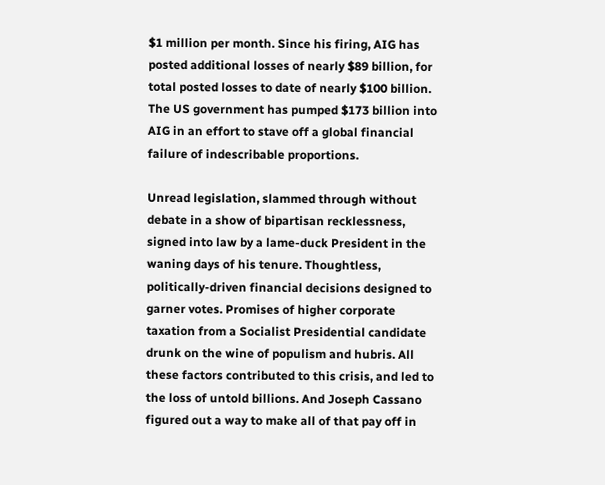$1 million per month. Since his firing, AIG has posted additional losses of nearly $89 billion, for total posted losses to date of nearly $100 billion. The US government has pumped $173 billion into AIG in an effort to stave off a global financial failure of indescribable proportions.

Unread legislation, slammed through without debate in a show of bipartisan recklessness, signed into law by a lame-duck President in the waning days of his tenure. Thoughtless, politically-driven financial decisions designed to garner votes. Promises of higher corporate taxation from a Socialist Presidential candidate drunk on the wine of populism and hubris. All these factors contributed to this crisis, and led to the loss of untold billions. And Joseph Cassano figured out a way to make all of that pay off in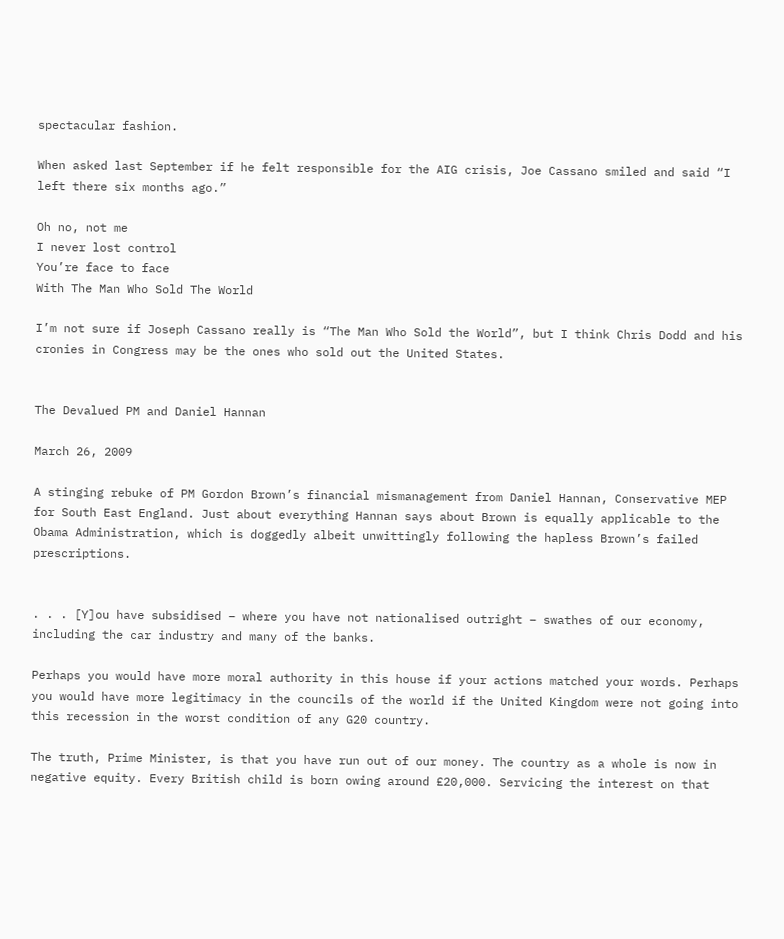spectacular fashion.

When asked last September if he felt responsible for the AIG crisis, Joe Cassano smiled and said “I left there six months ago.”

Oh no, not me
I never lost control
You’re face to face
With The Man Who Sold The World

I’m not sure if Joseph Cassano really is “The Man Who Sold the World”, but I think Chris Dodd and his cronies in Congress may be the ones who sold out the United States.


The Devalued PM and Daniel Hannan

March 26, 2009

A stinging rebuke of PM Gordon Brown’s financial mismanagement from Daniel Hannan, Conservative MEP for South East England. Just about everything Hannan says about Brown is equally applicable to the Obama Administration, which is doggedly albeit unwittingly following the hapless Brown’s failed prescriptions.


. . . [Y]ou have subsidised – where you have not nationalised outright – swathes of our economy, including the car industry and many of the banks.

Perhaps you would have more moral authority in this house if your actions matched your words. Perhaps you would have more legitimacy in the councils of the world if the United Kingdom were not going into this recession in the worst condition of any G20 country.

The truth, Prime Minister, is that you have run out of our money. The country as a whole is now in negative equity. Every British child is born owing around £20,000. Servicing the interest on that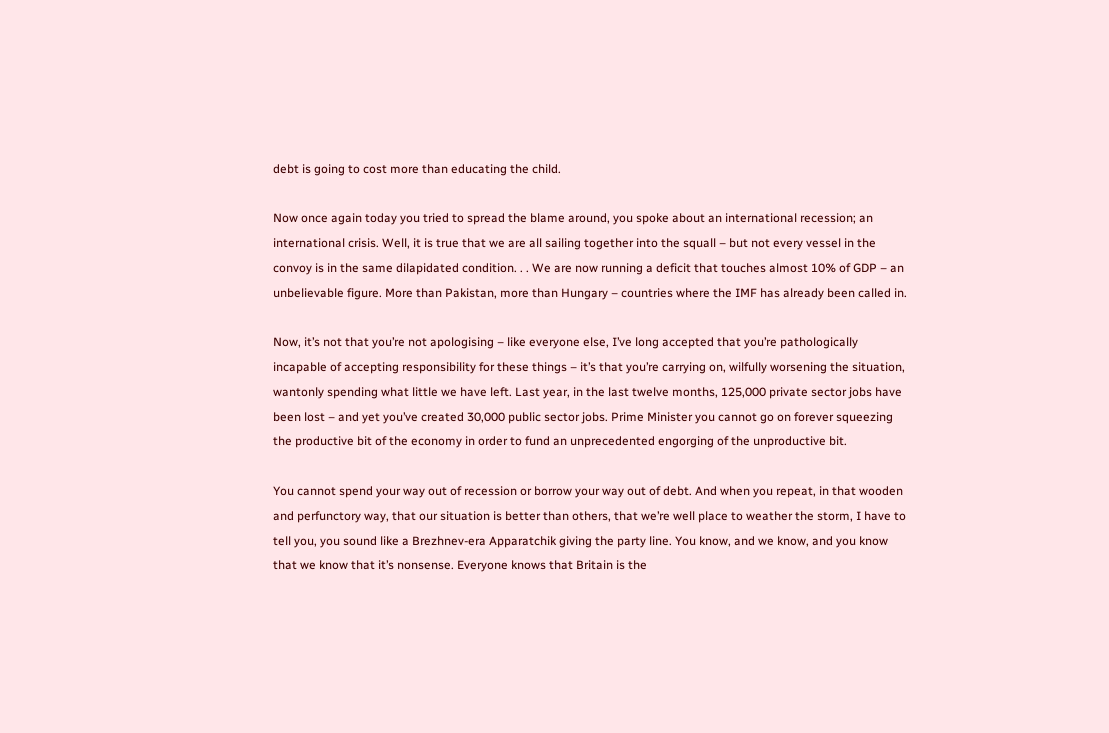debt is going to cost more than educating the child.

Now once again today you tried to spread the blame around, you spoke about an international recession; an international crisis. Well, it is true that we are all sailing together into the squall – but not every vessel in the convoy is in the same dilapidated condition. . . We are now running a deficit that touches almost 10% of GDP – an unbelievable figure. More than Pakistan, more than Hungary – countries where the IMF has already been called in.

Now, it’s not that you’re not apologising – like everyone else, I’ve long accepted that you’re pathologically incapable of accepting responsibility for these things – it’s that you’re carrying on, wilfully worsening the situation, wantonly spending what little we have left. Last year, in the last twelve months, 125,000 private sector jobs have been lost – and yet you’ve created 30,000 public sector jobs. Prime Minister you cannot go on forever squeezing the productive bit of the economy in order to fund an unprecedented engorging of the unproductive bit.

You cannot spend your way out of recession or borrow your way out of debt. And when you repeat, in that wooden and perfunctory way, that our situation is better than others, that we’re well place to weather the storm, I have to tell you, you sound like a Brezhnev-era Apparatchik giving the party line. You know, and we know, and you know that we know that it’s nonsense. Everyone knows that Britain is the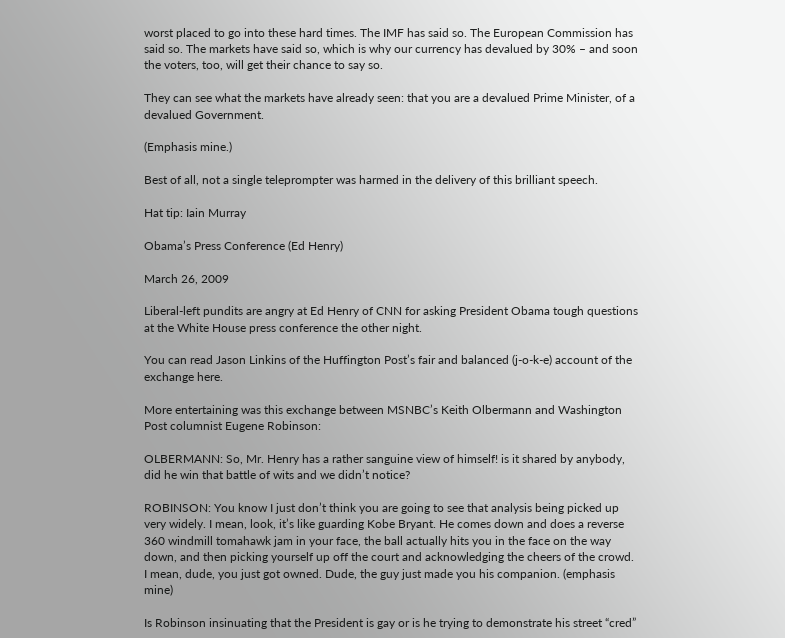worst placed to go into these hard times. The IMF has said so. The European Commission has said so. The markets have said so, which is why our currency has devalued by 30% – and soon the voters, too, will get their chance to say so.

They can see what the markets have already seen: that you are a devalued Prime Minister, of a devalued Government.

(Emphasis mine.)

Best of all, not a single teleprompter was harmed in the delivery of this brilliant speech.

Hat tip: Iain Murray

Obama’s Press Conference (Ed Henry)

March 26, 2009

Liberal-left pundits are angry at Ed Henry of CNN for asking President Obama tough questions at the White House press conference the other night.

You can read Jason Linkins of the Huffington Post’s fair and balanced (j-o-k-e) account of the exchange here.

More entertaining was this exchange between MSNBC’s Keith Olbermann and Washington Post columnist Eugene Robinson:

OLBERMANN: So, Mr. Henry has a rather sanguine view of himself! is it shared by anybody, did he win that battle of wits and we didn’t notice?

ROBINSON: You know I just don’t think you are going to see that analysis being picked up very widely. I mean, look, it’s like guarding Kobe Bryant. He comes down and does a reverse 360 windmill tomahawk jam in your face, the ball actually hits you in the face on the way down, and then picking yourself up off the court and acknowledging the cheers of the crowd. I mean, dude, you just got owned. Dude, the guy just made you his companion. (emphasis mine)

Is Robinson insinuating that the President is gay or is he trying to demonstrate his street “cred”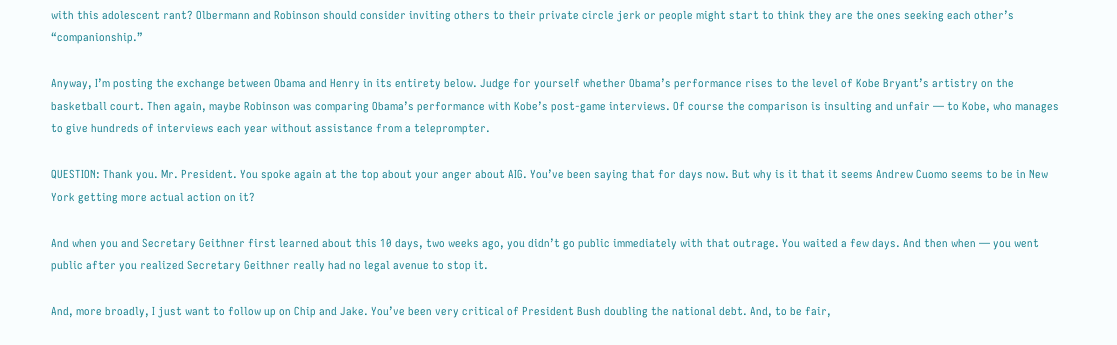with this adolescent rant? Olbermann and Robinson should consider inviting others to their private circle jerk or people might start to think they are the ones seeking each other’s “companionship.”

Anyway, I’m posting the exchange between Obama and Henry in its entirety below. Judge for yourself whether Obama’s performance rises to the level of Kobe Bryant’s artistry on the basketball court. Then again, maybe Robinson was comparing Obama’s performance with Kobe’s post-game interviews. Of course the comparison is insulting and unfair — to Kobe, who manages to give hundreds of interviews each year without assistance from a teleprompter.

QUESTION: Thank you. Mr. President. You spoke again at the top about your anger about AIG. You’ve been saying that for days now. But why is it that it seems Andrew Cuomo seems to be in New York getting more actual action on it?

And when you and Secretary Geithner first learned about this 10 days, two weeks ago, you didn’t go public immediately with that outrage. You waited a few days. And then when — you went public after you realized Secretary Geithner really had no legal avenue to stop it.

And, more broadly, I just want to follow up on Chip and Jake. You’ve been very critical of President Bush doubling the national debt. And, to be fair,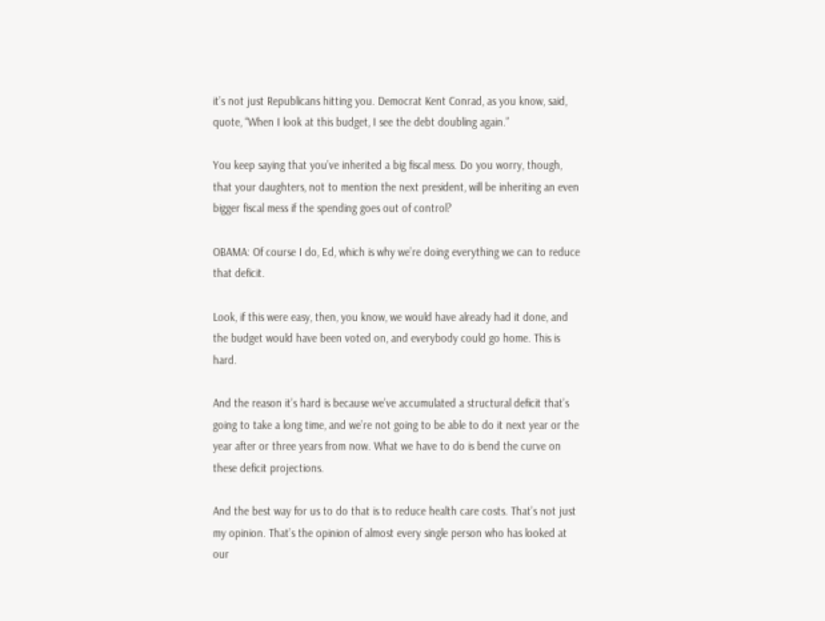it’s not just Republicans hitting you. Democrat Kent Conrad, as you know, said, quote, “When I look at this budget, I see the debt doubling again.”

You keep saying that you’ve inherited a big fiscal mess. Do you worry, though, that your daughters, not to mention the next president, will be inheriting an even bigger fiscal mess if the spending goes out of control?

OBAMA: Of course I do, Ed, which is why we’re doing everything we can to reduce that deficit.

Look, if this were easy, then, you know, we would have already had it done, and the budget would have been voted on, and everybody could go home. This is hard.

And the reason it’s hard is because we’ve accumulated a structural deficit that’s going to take a long time, and we’re not going to be able to do it next year or the year after or three years from now. What we have to do is bend the curve on these deficit projections.

And the best way for us to do that is to reduce health care costs. That’s not just my opinion. That’s the opinion of almost every single person who has looked at our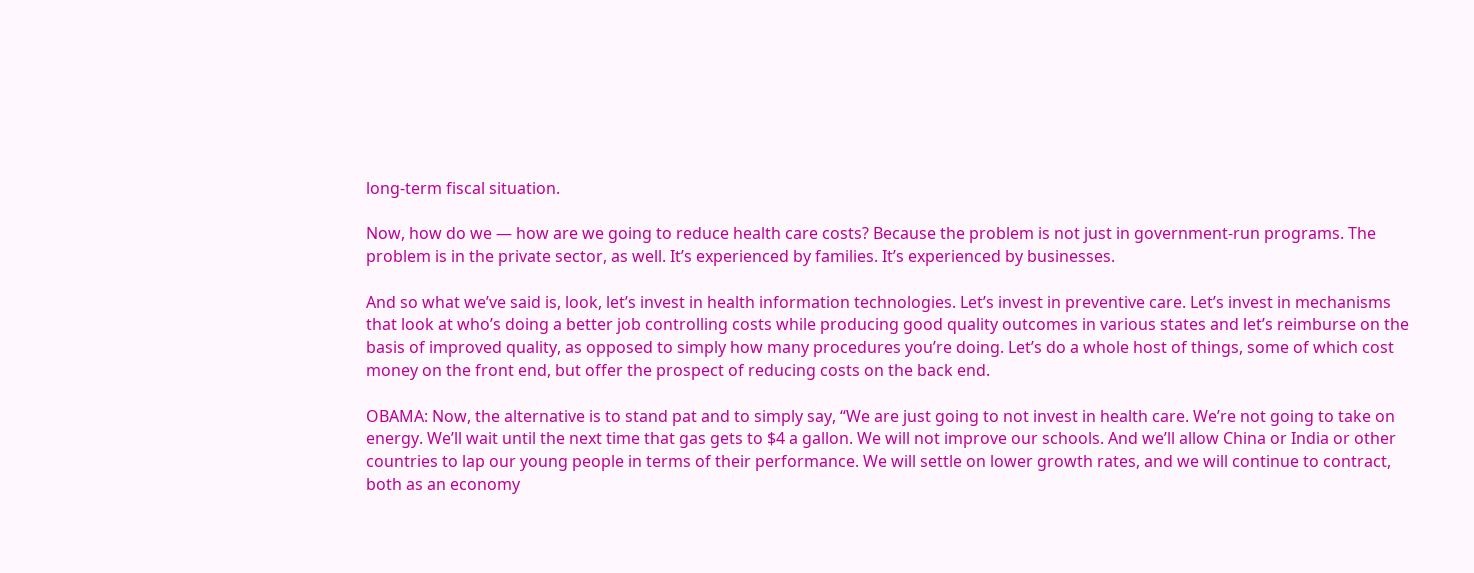long-term fiscal situation.

Now, how do we — how are we going to reduce health care costs? Because the problem is not just in government-run programs. The problem is in the private sector, as well. It’s experienced by families. It’s experienced by businesses.

And so what we’ve said is, look, let’s invest in health information technologies. Let’s invest in preventive care. Let’s invest in mechanisms that look at who’s doing a better job controlling costs while producing good quality outcomes in various states and let’s reimburse on the basis of improved quality, as opposed to simply how many procedures you’re doing. Let’s do a whole host of things, some of which cost money on the front end, but offer the prospect of reducing costs on the back end.

OBAMA: Now, the alternative is to stand pat and to simply say, “We are just going to not invest in health care. We’re not going to take on energy. We’ll wait until the next time that gas gets to $4 a gallon. We will not improve our schools. And we’ll allow China or India or other countries to lap our young people in terms of their performance. We will settle on lower growth rates, and we will continue to contract, both as an economy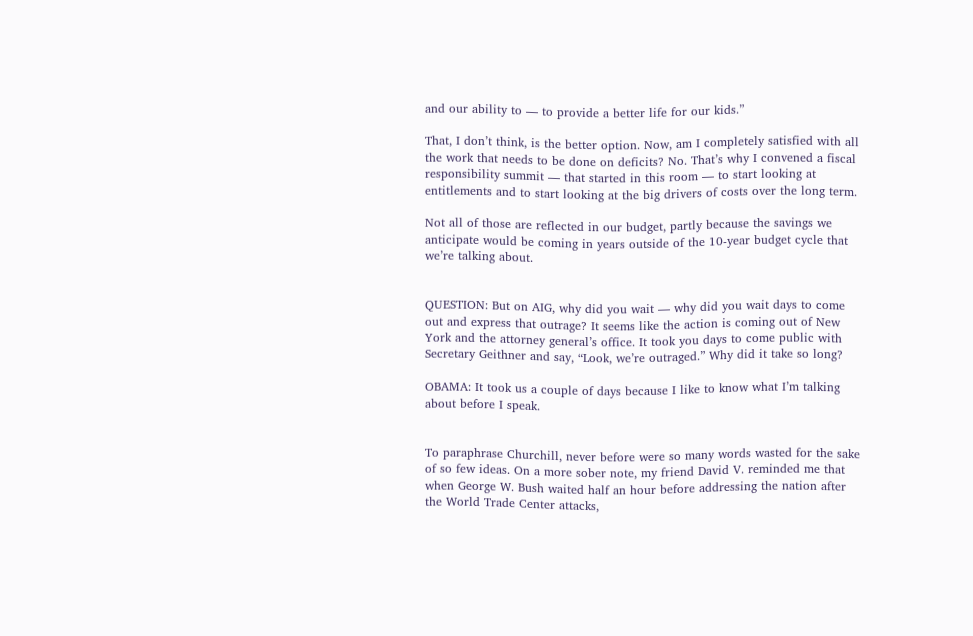and our ability to — to provide a better life for our kids.”

That, I don’t think, is the better option. Now, am I completely satisfied with all the work that needs to be done on deficits? No. That’s why I convened a fiscal responsibility summit — that started in this room — to start looking at entitlements and to start looking at the big drivers of costs over the long term.

Not all of those are reflected in our budget, partly because the savings we anticipate would be coming in years outside of the 10-year budget cycle that we’re talking about.


QUESTION: But on AIG, why did you wait — why did you wait days to come out and express that outrage? It seems like the action is coming out of New York and the attorney general’s office. It took you days to come public with Secretary Geithner and say, “Look, we’re outraged.” Why did it take so long?

OBAMA: It took us a couple of days because I like to know what I’m talking about before I speak.


To paraphrase Churchill, never before were so many words wasted for the sake of so few ideas. On a more sober note, my friend David V. reminded me that when George W. Bush waited half an hour before addressing the nation after the World Trade Center attacks,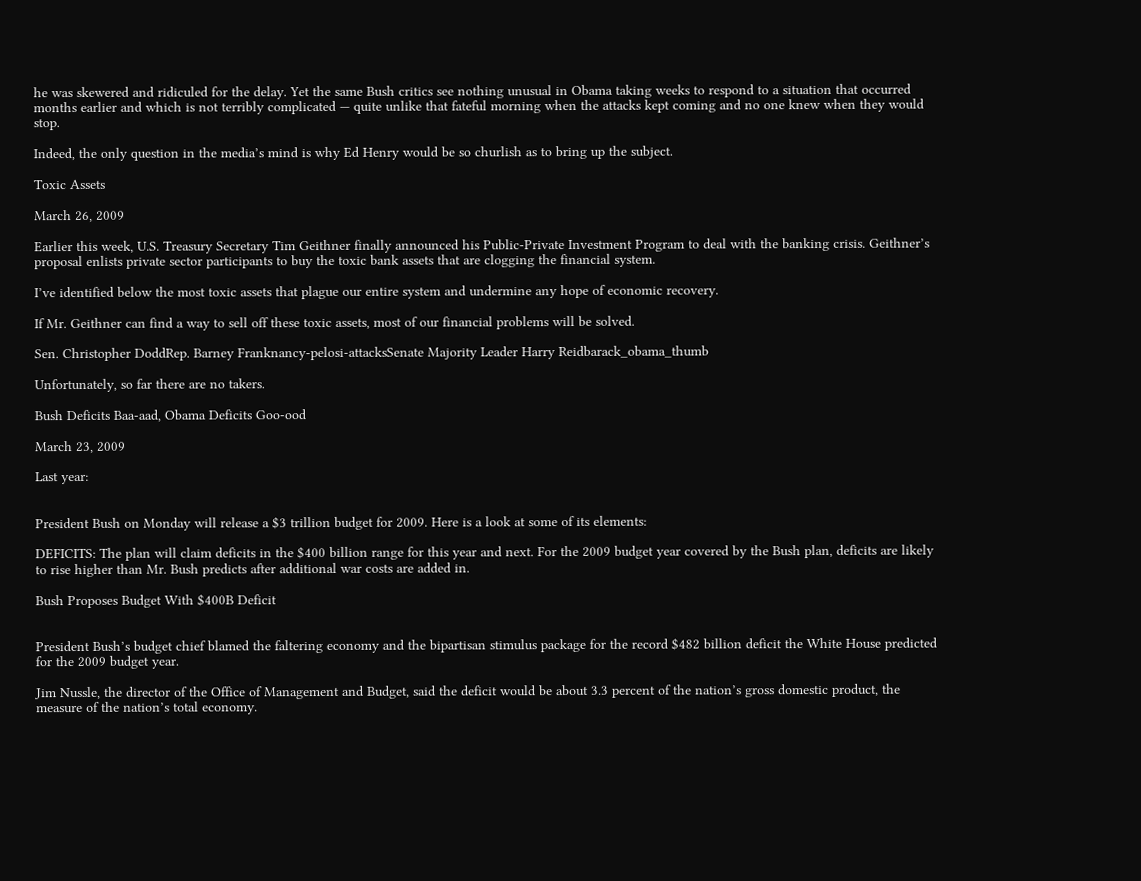he was skewered and ridiculed for the delay. Yet the same Bush critics see nothing unusual in Obama taking weeks to respond to a situation that occurred months earlier and which is not terribly complicated — quite unlike that fateful morning when the attacks kept coming and no one knew when they would stop.

Indeed, the only question in the media’s mind is why Ed Henry would be so churlish as to bring up the subject.

Toxic Assets

March 26, 2009

Earlier this week, U.S. Treasury Secretary Tim Geithner finally announced his Public-Private Investment Program to deal with the banking crisis. Geithner’s proposal enlists private sector participants to buy the toxic bank assets that are clogging the financial system.

I’ve identified below the most toxic assets that plague our entire system and undermine any hope of economic recovery.

If Mr. Geithner can find a way to sell off these toxic assets, most of our financial problems will be solved.

Sen. Christopher DoddRep. Barney Franknancy-pelosi-attacksSenate Majority Leader Harry Reidbarack_obama_thumb

Unfortunately, so far there are no takers.

Bush Deficits Baa-aad, Obama Deficits Goo-ood

March 23, 2009

Last year:


President Bush on Monday will release a $3 trillion budget for 2009. Here is a look at some of its elements:

DEFICITS: The plan will claim deficits in the $400 billion range for this year and next. For the 2009 budget year covered by the Bush plan, deficits are likely to rise higher than Mr. Bush predicts after additional war costs are added in.

Bush Proposes Budget With $400B Deficit


President Bush’s budget chief blamed the faltering economy and the bipartisan stimulus package for the record $482 billion deficit the White House predicted for the 2009 budget year.

Jim Nussle, the director of the Office of Management and Budget, said the deficit would be about 3.3 percent of the nation’s gross domestic product, the measure of the nation’s total economy.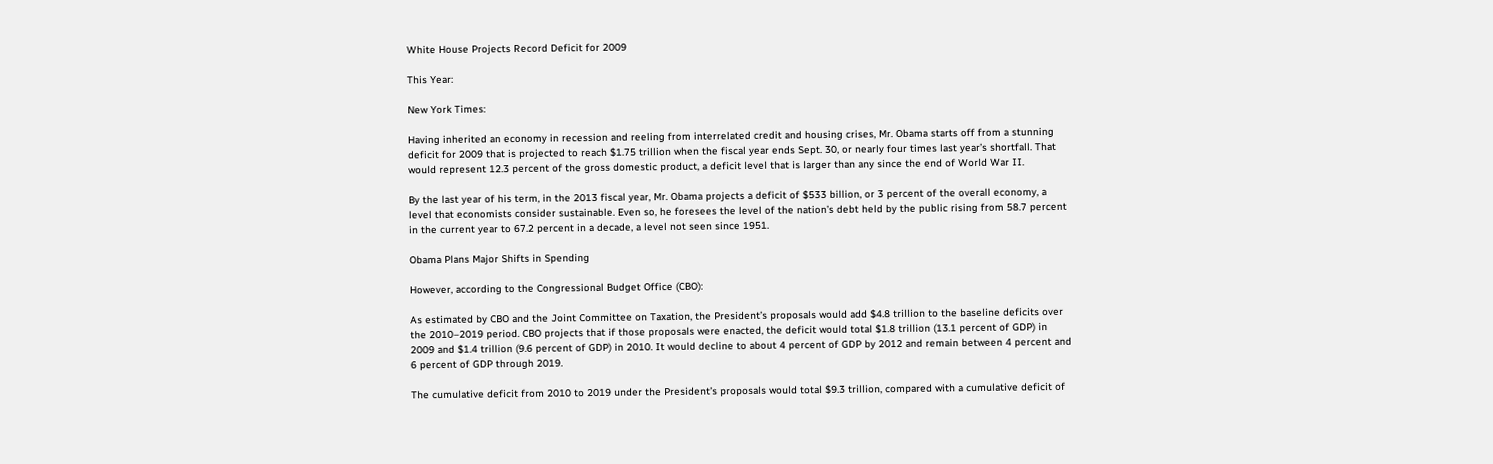White House Projects Record Deficit for 2009

This Year:

New York Times:

Having inherited an economy in recession and reeling from interrelated credit and housing crises, Mr. Obama starts off from a stunning deficit for 2009 that is projected to reach $1.75 trillion when the fiscal year ends Sept. 30, or nearly four times last year’s shortfall. That would represent 12.3 percent of the gross domestic product, a deficit level that is larger than any since the end of World War II.

By the last year of his term, in the 2013 fiscal year, Mr. Obama projects a deficit of $533 billion, or 3 percent of the overall economy, a level that economists consider sustainable. Even so, he foresees the level of the nation’s debt held by the public rising from 58.7 percent in the current year to 67.2 percent in a decade, a level not seen since 1951.

Obama Plans Major Shifts in Spending

However, according to the Congressional Budget Office (CBO):

As estimated by CBO and the Joint Committee on Taxation, the President’s proposals would add $4.8 trillion to the baseline deficits over the 2010–2019 period. CBO projects that if those proposals were enacted, the deficit would total $1.8 trillion (13.1 percent of GDP) in 2009 and $1.4 trillion (9.6 percent of GDP) in 2010. It would decline to about 4 percent of GDP by 2012 and remain between 4 percent and 6 percent of GDP through 2019.

The cumulative deficit from 2010 to 2019 under the President’s proposals would total $9.3 trillion, compared with a cumulative deficit of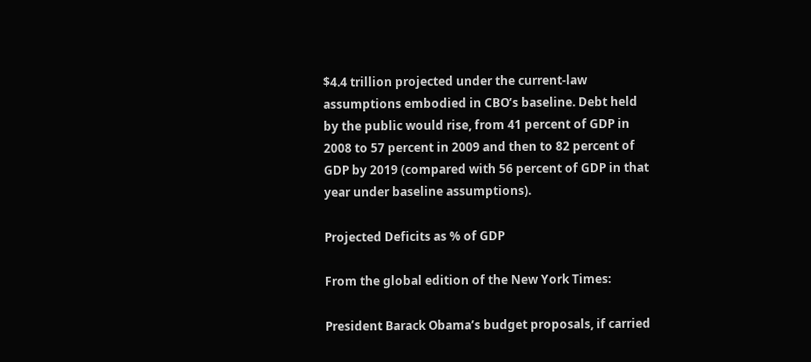$4.4 trillion projected under the current-law assumptions embodied in CBO’s baseline. Debt held by the public would rise, from 41 percent of GDP in 2008 to 57 percent in 2009 and then to 82 percent of GDP by 2019 (compared with 56 percent of GDP in that year under baseline assumptions).

Projected Deficits as % of GDP

From the global edition of the New York Times:

President Barack Obama’s budget proposals, if carried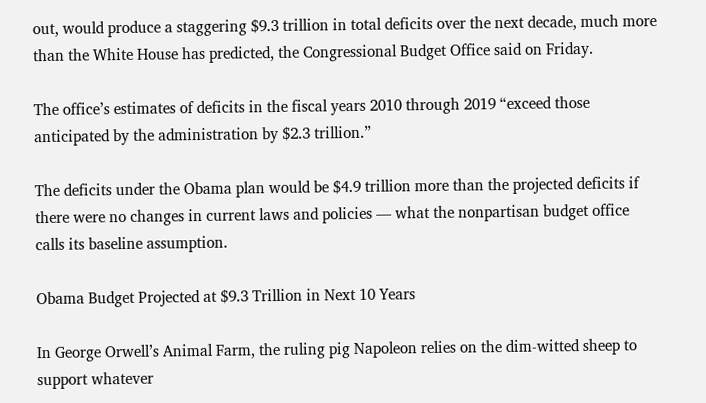out, would produce a staggering $9.3 trillion in total deficits over the next decade, much more than the White House has predicted, the Congressional Budget Office said on Friday.

The office’s estimates of deficits in the fiscal years 2010 through 2019 “exceed those anticipated by the administration by $2.3 trillion.”

The deficits under the Obama plan would be $4.9 trillion more than the projected deficits if there were no changes in current laws and policies — what the nonpartisan budget office calls its baseline assumption.

Obama Budget Projected at $9.3 Trillion in Next 10 Years

In George Orwell’s Animal Farm, the ruling pig Napoleon relies on the dim-witted sheep to support whatever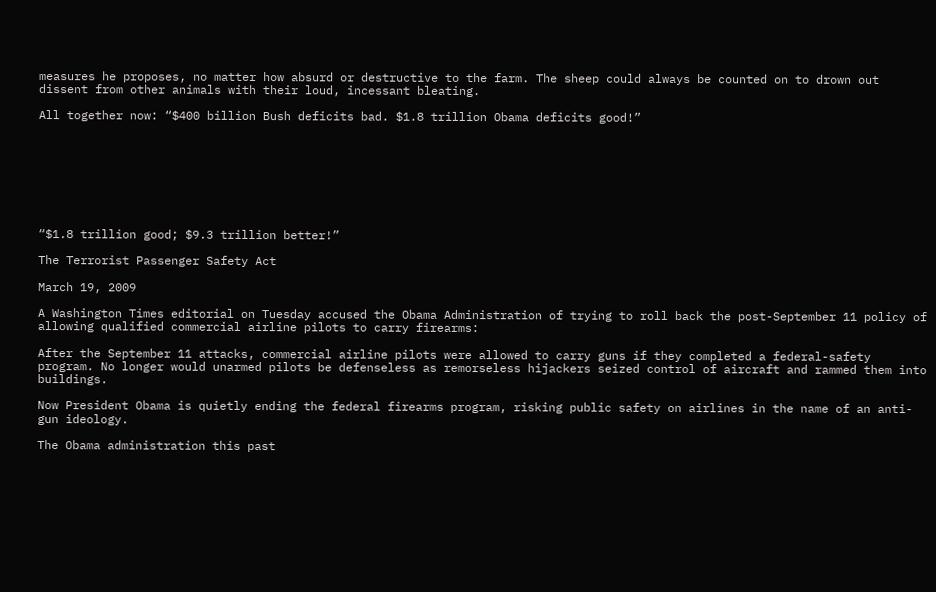measures he proposes, no matter how absurd or destructive to the farm. The sheep could always be counted on to drown out dissent from other animals with their loud, incessant bleating.

All together now: “$400 billion Bush deficits bad. $1.8 trillion Obama deficits good!”








“$1.8 trillion good; $9.3 trillion better!”

The Terrorist Passenger Safety Act

March 19, 2009

A Washington Times editorial on Tuesday accused the Obama Administration of trying to roll back the post-September 11 policy of allowing qualified commercial airline pilots to carry firearms:

After the September 11 attacks, commercial airline pilots were allowed to carry guns if they completed a federal-safety program. No longer would unarmed pilots be defenseless as remorseless hijackers seized control of aircraft and rammed them into buildings.

Now President Obama is quietly ending the federal firearms program, risking public safety on airlines in the name of an anti-gun ideology.

The Obama administration this past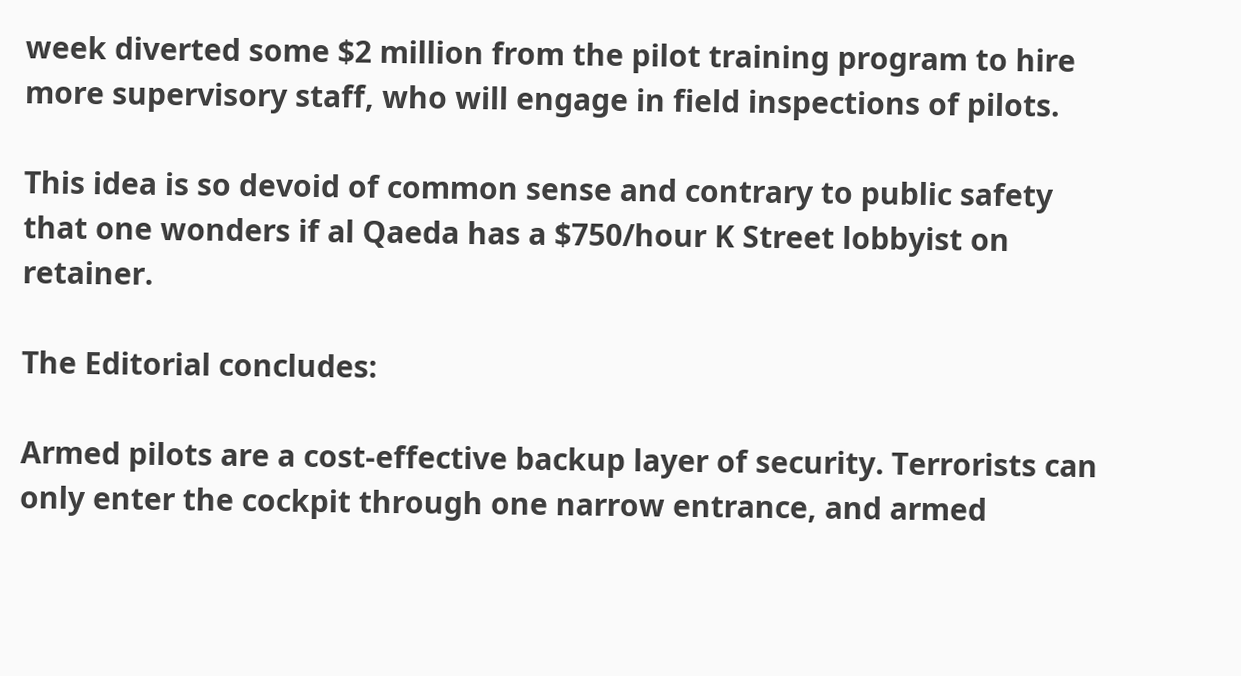week diverted some $2 million from the pilot training program to hire more supervisory staff, who will engage in field inspections of pilots.

This idea is so devoid of common sense and contrary to public safety that one wonders if al Qaeda has a $750/hour K Street lobbyist on retainer.

The Editorial concludes:

Armed pilots are a cost-effective backup layer of security. Terrorists can only enter the cockpit through one narrow entrance, and armed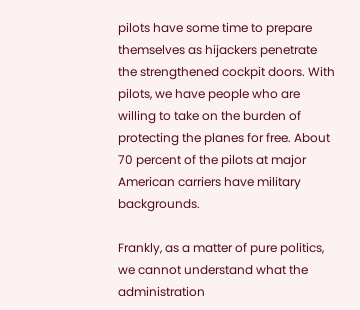pilots have some time to prepare themselves as hijackers penetrate the strengthened cockpit doors. With pilots, we have people who are willing to take on the burden of protecting the planes for free. About 70 percent of the pilots at major American carriers have military backgrounds.

Frankly, as a matter of pure politics, we cannot understand what the administration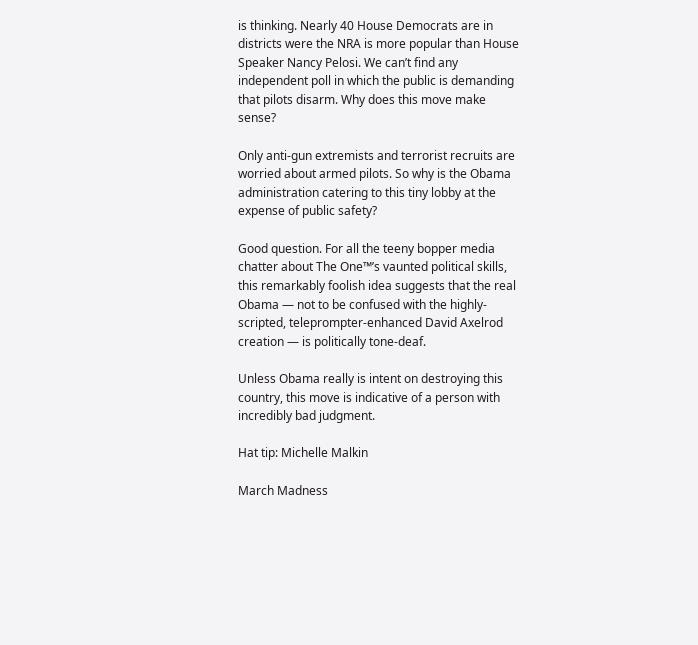is thinking. Nearly 40 House Democrats are in districts were the NRA is more popular than House Speaker Nancy Pelosi. We can’t find any independent poll in which the public is demanding that pilots disarm. Why does this move make sense?

Only anti-gun extremists and terrorist recruits are worried about armed pilots. So why is the Obama administration catering to this tiny lobby at the expense of public safety?

Good question. For all the teeny bopper media chatter about The One™’s vaunted political skills, this remarkably foolish idea suggests that the real Obama — not to be confused with the highly-scripted, teleprompter-enhanced David Axelrod creation — is politically tone-deaf.

Unless Obama really is intent on destroying this country, this move is indicative of a person with incredibly bad judgment.

Hat tip: Michelle Malkin

March Madness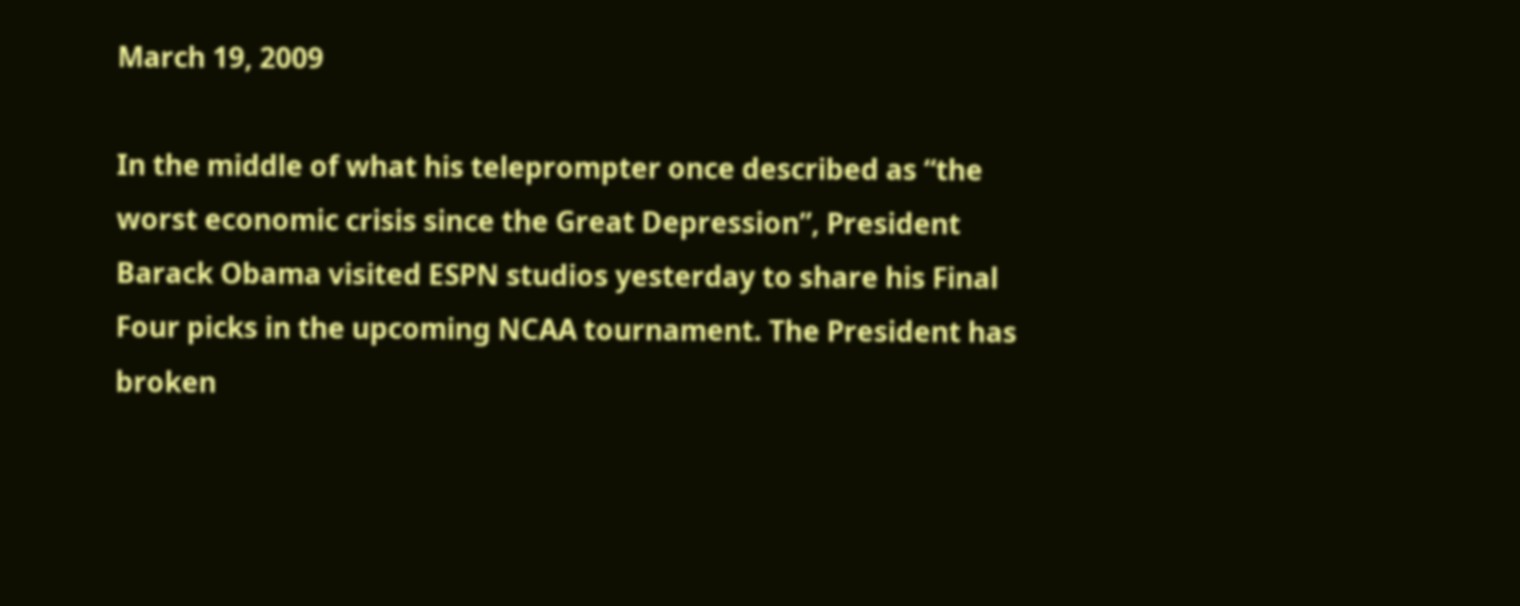March 19, 2009

In the middle of what his teleprompter once described as “the worst economic crisis since the Great Depression”, President Barack Obama visited ESPN studios yesterday to share his Final Four picks in the upcoming NCAA tournament. The President has broken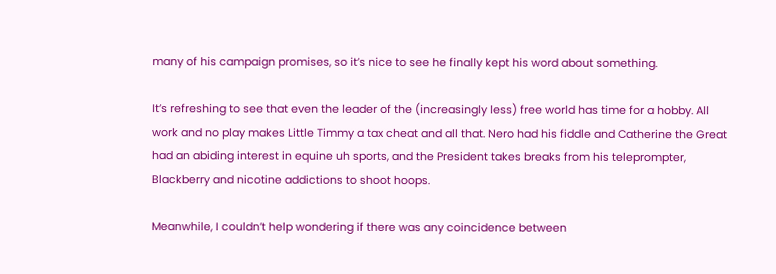many of his campaign promises, so it’s nice to see he finally kept his word about something.

It’s refreshing to see that even the leader of the (increasingly less) free world has time for a hobby. All work and no play makes Little Timmy a tax cheat and all that. Nero had his fiddle and Catherine the Great had an abiding interest in equine uh sports, and the President takes breaks from his teleprompter, Blackberry and nicotine addictions to shoot hoops.

Meanwhile, I couldn’t help wondering if there was any coincidence between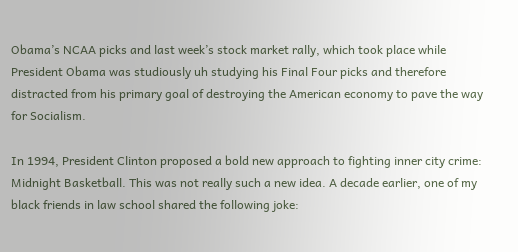Obama’s NCAA picks and last week’s stock market rally, which took place while President Obama was studiously uh studying his Final Four picks and therefore distracted from his primary goal of destroying the American economy to pave the way for Socialism.

In 1994, President Clinton proposed a bold new approach to fighting inner city crime: Midnight Basketball. This was not really such a new idea. A decade earlier, one of my black friends in law school shared the following joke: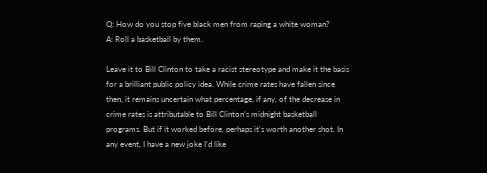Q: How do you stop five black men from raping a white woman?
A: Roll a basketball by them.

Leave it to Bill Clinton to take a racist stereotype and make it the basis for a brilliant public policy idea. While crime rates have fallen since then, it remains uncertain what percentage, if any, of the decrease in crime rates is attributable to Bill Clinton’s midnight basketball programs. But if it worked before, perhaps it’s worth another shot. In any event, I have a new joke I’d like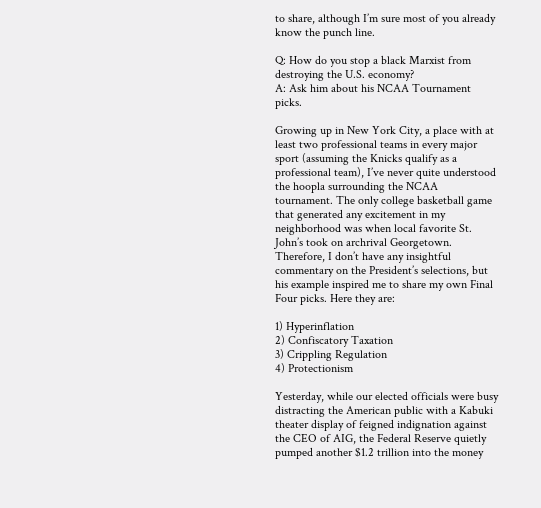to share, although I’m sure most of you already know the punch line.

Q: How do you stop a black Marxist from destroying the U.S. economy?
A: Ask him about his NCAA Tournament picks.

Growing up in New York City, a place with at least two professional teams in every major sport (assuming the Knicks qualify as a professional team), I’ve never quite understood the hoopla surrounding the NCAA tournament. The only college basketball game that generated any excitement in my neighborhood was when local favorite St. John’s took on archrival Georgetown. Therefore, I don’t have any insightful commentary on the President’s selections, but his example inspired me to share my own Final Four picks. Here they are:

1) Hyperinflation
2) Confiscatory Taxation
3) Crippling Regulation
4) Protectionism

Yesterday, while our elected officials were busy distracting the American public with a Kabuki theater display of feigned indignation against the CEO of AIG, the Federal Reserve quietly pumped another $1.2 trillion into the money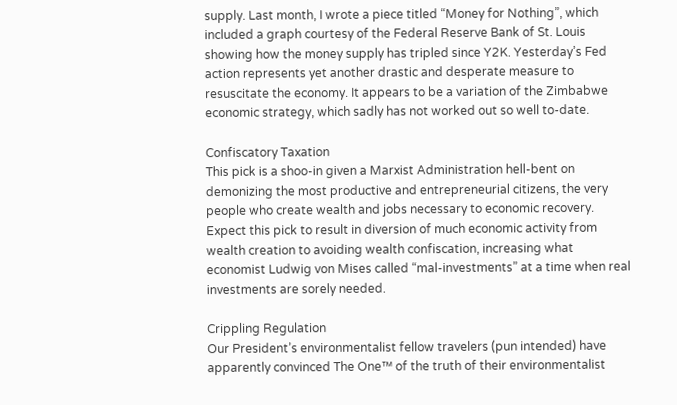supply. Last month, I wrote a piece titled “Money for Nothing”, which included a graph courtesy of the Federal Reserve Bank of St. Louis showing how the money supply has tripled since Y2K. Yesterday’s Fed action represents yet another drastic and desperate measure to resuscitate the economy. It appears to be a variation of the Zimbabwe economic strategy, which sadly has not worked out so well to-date.

Confiscatory Taxation
This pick is a shoo-in given a Marxist Administration hell-bent on demonizing the most productive and entrepreneurial citizens, the very people who create wealth and jobs necessary to economic recovery. Expect this pick to result in diversion of much economic activity from wealth creation to avoiding wealth confiscation, increasing what economist Ludwig von Mises called “mal-investments” at a time when real investments are sorely needed.

Crippling Regulation
Our President’s environmentalist fellow travelers (pun intended) have apparently convinced The One™ of the truth of their environmentalist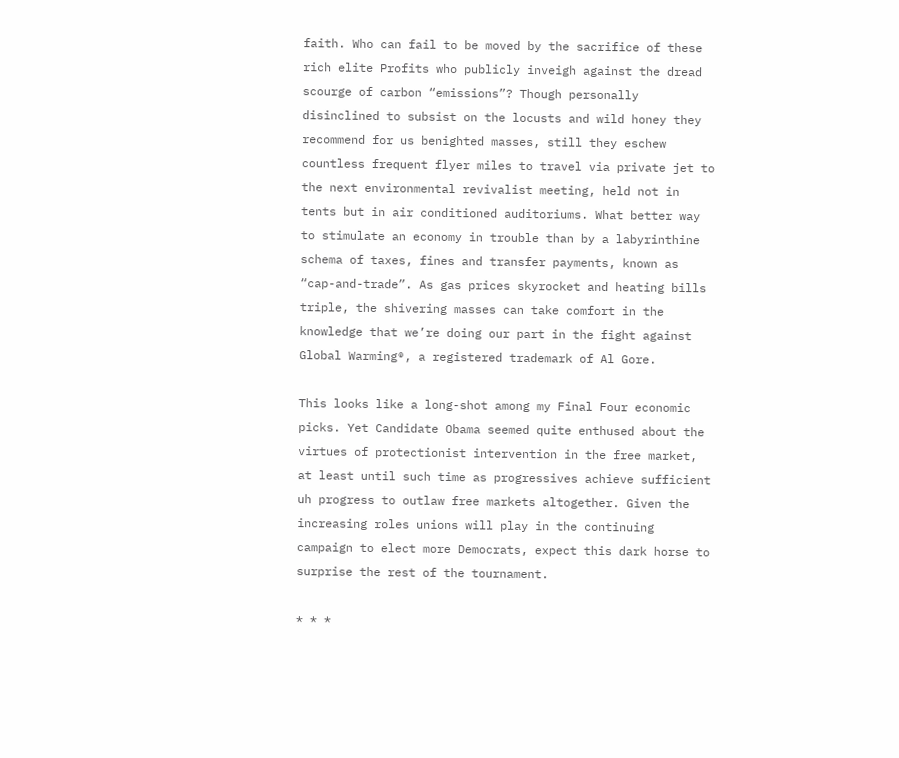faith. Who can fail to be moved by the sacrifice of these rich elite Profits who publicly inveigh against the dread scourge of carbon “emissions”? Though personally disinclined to subsist on the locusts and wild honey they recommend for us benighted masses, still they eschew countless frequent flyer miles to travel via private jet to the next environmental revivalist meeting, held not in tents but in air conditioned auditoriums. What better way to stimulate an economy in trouble than by a labyrinthine schema of taxes, fines and transfer payments, known as “cap-and-trade”. As gas prices skyrocket and heating bills triple, the shivering masses can take comfort in the knowledge that we’re doing our part in the fight against Global Warming®, a registered trademark of Al Gore.

This looks like a long-shot among my Final Four economic picks. Yet Candidate Obama seemed quite enthused about the virtues of protectionist intervention in the free market, at least until such time as progressives achieve sufficient uh progress to outlaw free markets altogether. Given the increasing roles unions will play in the continuing campaign to elect more Democrats, expect this dark horse to surprise the rest of the tournament.

* * *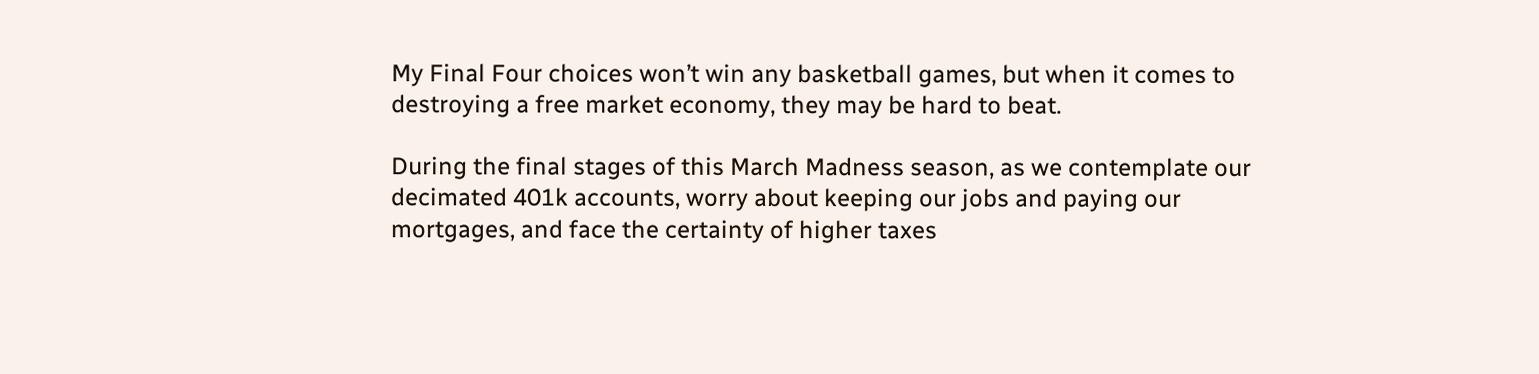My Final Four choices won’t win any basketball games, but when it comes to destroying a free market economy, they may be hard to beat.

During the final stages of this March Madness season, as we contemplate our decimated 401k accounts, worry about keeping our jobs and paying our mortgages, and face the certainty of higher taxes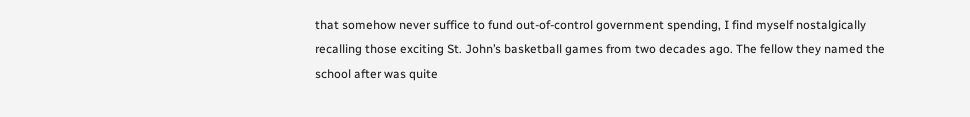that somehow never suffice to fund out-of-control government spending, I find myself nostalgically recalling those exciting St. John’s basketball games from two decades ago. The fellow they named the school after was quite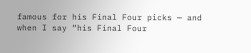famous for his Final Four picks — and when I say “his Final Four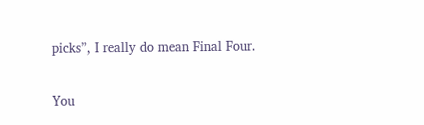picks”, I really do mean Final Four.

You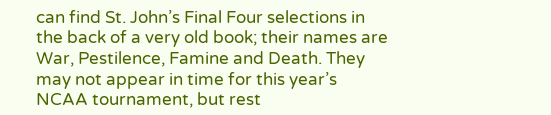can find St. John’s Final Four selections in the back of a very old book; their names are War, Pestilence, Famine and Death. They may not appear in time for this year’s NCAA tournament, but rest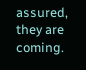assured, they are coming.